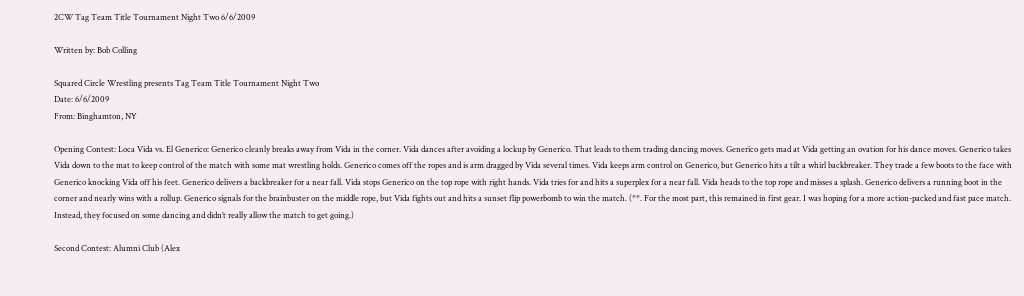2CW Tag Team Title Tournament Night Two 6/6/2009

Written by: Bob Colling

Squared Circle Wrestling presents Tag Team Title Tournament Night Two
Date: 6/6/2009
From: Binghamton, NY

Opening Contest: Loca Vida vs. El Generico: Generico cleanly breaks away from Vida in the corner. Vida dances after avoiding a lockup by Generico. That leads to them trading dancing moves. Generico gets mad at Vida getting an ovation for his dance moves. Generico takes Vida down to the mat to keep control of the match with some mat wrestling holds. Generico comes off the ropes and is arm dragged by Vida several times. Vida keeps arm control on Generico, but Generico hits a tilt a whirl backbreaker. They trade a few boots to the face with Generico knocking Vida off his feet. Generico delivers a backbreaker for a near fall. Vida stops Generico on the top rope with right hands. Vida tries for and hits a superplex for a near fall. Vida heads to the top rope and misses a splash. Generico delivers a running boot in the corner and nearly wins with a rollup. Generico signals for the brainbuster on the middle rope, but Vida fights out and hits a sunset flip powerbomb to win the match. (**. For the most part, this remained in first gear. I was hoping for a more action-packed and fast pace match. Instead, they focused on some dancing and didn’t really allow the match to get going.)

Second Contest: Alumni Club (Alex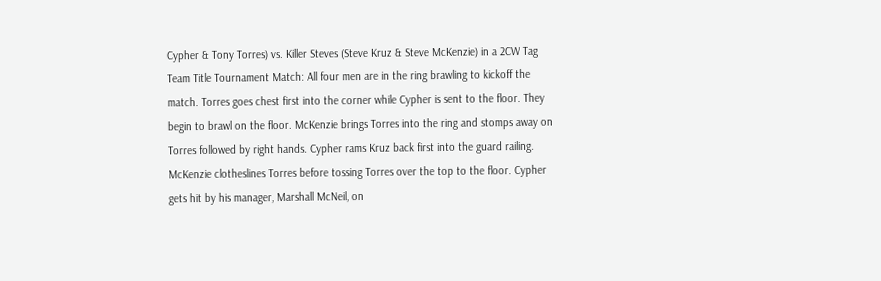Cypher & Tony Torres) vs. Killer Steves (Steve Kruz & Steve McKenzie) in a 2CW Tag Team Title Tournament Match: All four men are in the ring brawling to kickoff the match. Torres goes chest first into the corner while Cypher is sent to the floor. They begin to brawl on the floor. McKenzie brings Torres into the ring and stomps away on Torres followed by right hands. Cypher rams Kruz back first into the guard railing. McKenzie clotheslines Torres before tossing Torres over the top to the floor. Cypher gets hit by his manager, Marshall McNeil, on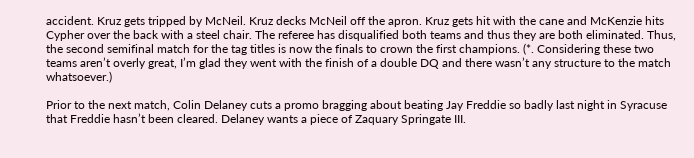accident. Kruz gets tripped by McNeil. Kruz decks McNeil off the apron. Kruz gets hit with the cane and McKenzie hits Cypher over the back with a steel chair. The referee has disqualified both teams and thus they are both eliminated. Thus, the second semifinal match for the tag titles is now the finals to crown the first champions. (*. Considering these two teams aren’t overly great, I’m glad they went with the finish of a double DQ and there wasn’t any structure to the match whatsoever.)

Prior to the next match, Colin Delaney cuts a promo bragging about beating Jay Freddie so badly last night in Syracuse that Freddie hasn’t been cleared. Delaney wants a piece of Zaquary Springate III.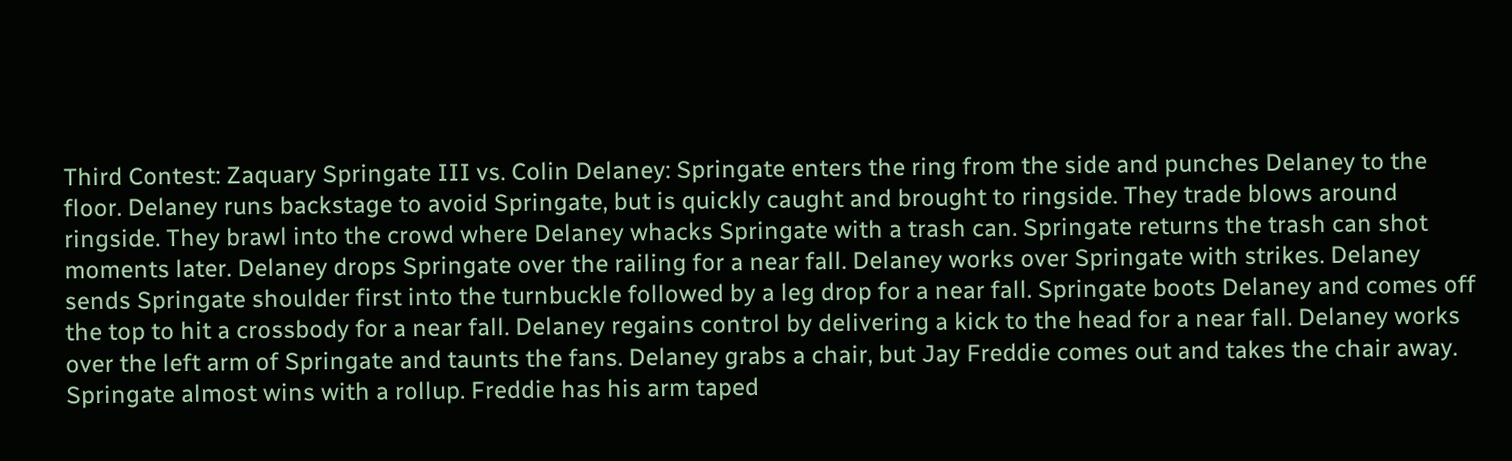Third Contest: Zaquary Springate III vs. Colin Delaney: Springate enters the ring from the side and punches Delaney to the floor. Delaney runs backstage to avoid Springate, but is quickly caught and brought to ringside. They trade blows around ringside. They brawl into the crowd where Delaney whacks Springate with a trash can. Springate returns the trash can shot moments later. Delaney drops Springate over the railing for a near fall. Delaney works over Springate with strikes. Delaney sends Springate shoulder first into the turnbuckle followed by a leg drop for a near fall. Springate boots Delaney and comes off the top to hit a crossbody for a near fall. Delaney regains control by delivering a kick to the head for a near fall. Delaney works over the left arm of Springate and taunts the fans. Delaney grabs a chair, but Jay Freddie comes out and takes the chair away. Springate almost wins with a rollup. Freddie has his arm taped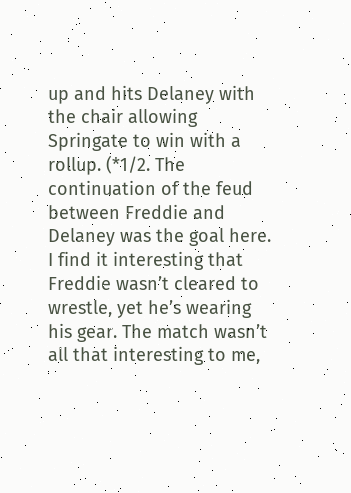up and hits Delaney with the chair allowing Springate to win with a rollup. (*1/2. The continuation of the feud between Freddie and Delaney was the goal here. I find it interesting that Freddie wasn’t cleared to wrestle, yet he’s wearing his gear. The match wasn’t all that interesting to me,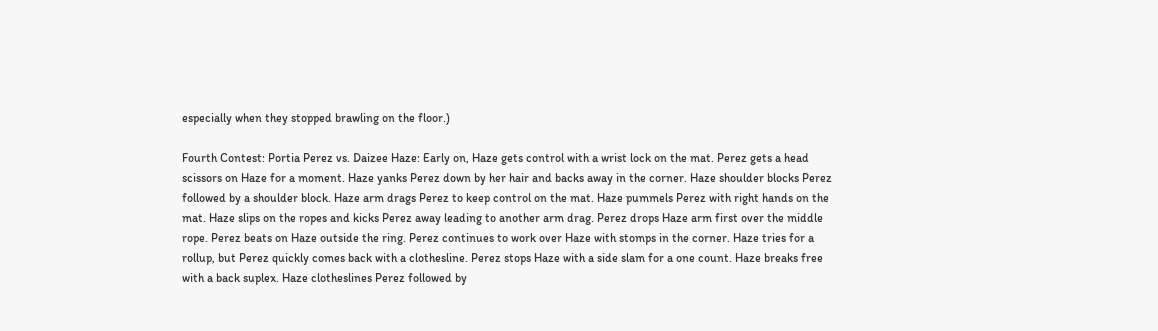especially when they stopped brawling on the floor.)

Fourth Contest: Portia Perez vs. Daizee Haze: Early on, Haze gets control with a wrist lock on the mat. Perez gets a head scissors on Haze for a moment. Haze yanks Perez down by her hair and backs away in the corner. Haze shoulder blocks Perez followed by a shoulder block. Haze arm drags Perez to keep control on the mat. Haze pummels Perez with right hands on the mat. Haze slips on the ropes and kicks Perez away leading to another arm drag. Perez drops Haze arm first over the middle rope. Perez beats on Haze outside the ring. Perez continues to work over Haze with stomps in the corner. Haze tries for a rollup, but Perez quickly comes back with a clothesline. Perez stops Haze with a side slam for a one count. Haze breaks free with a back suplex. Haze clotheslines Perez followed by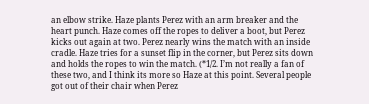an elbow strike. Haze plants Perez with an arm breaker and the heart punch. Haze comes off the ropes to deliver a boot, but Perez kicks out again at two. Perez nearly wins the match with an inside cradle. Haze tries for a sunset flip in the corner, but Perez sits down and holds the ropes to win the match. (*1/2. I’m not really a fan of these two, and I think its more so Haze at this point. Several people got out of their chair when Perez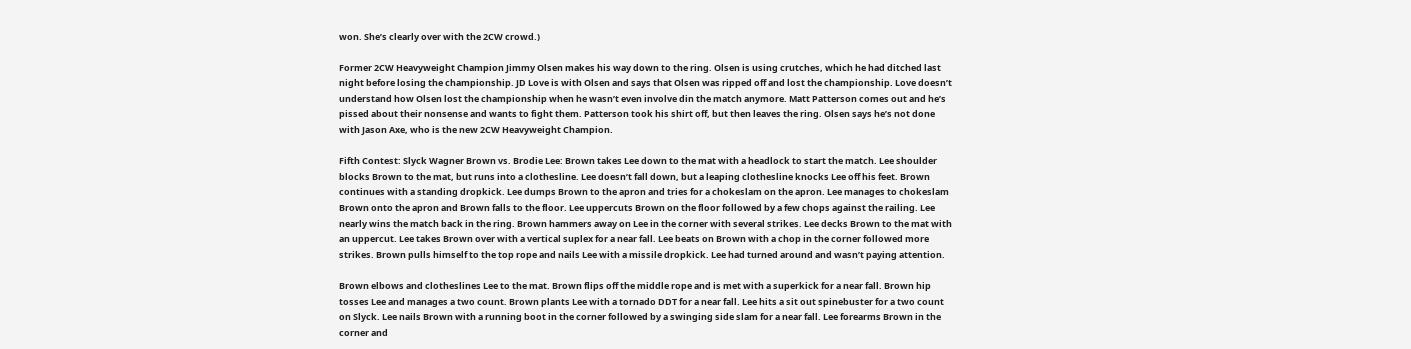won. She’s clearly over with the 2CW crowd.)

Former 2CW Heavyweight Champion Jimmy Olsen makes his way down to the ring. Olsen is using crutches, which he had ditched last night before losing the championship. JD Love is with Olsen and says that Olsen was ripped off and lost the championship. Love doesn’t understand how Olsen lost the championship when he wasn’t even involve din the match anymore. Matt Patterson comes out and he’s pissed about their nonsense and wants to fight them. Patterson took his shirt off, but then leaves the ring. Olsen says he’s not done with Jason Axe, who is the new 2CW Heavyweight Champion.

Fifth Contest: Slyck Wagner Brown vs. Brodie Lee: Brown takes Lee down to the mat with a headlock to start the match. Lee shoulder blocks Brown to the mat, but runs into a clothesline. Lee doesn’t fall down, but a leaping clothesline knocks Lee off his feet. Brown continues with a standing dropkick. Lee dumps Brown to the apron and tries for a chokeslam on the apron. Lee manages to chokeslam Brown onto the apron and Brown falls to the floor. Lee uppercuts Brown on the floor followed by a few chops against the railing. Lee nearly wins the match back in the ring. Brown hammers away on Lee in the corner with several strikes. Lee decks Brown to the mat with an uppercut. Lee takes Brown over with a vertical suplex for a near fall. Lee beats on Brown with a chop in the corner followed more strikes. Brown pulls himself to the top rope and nails Lee with a missile dropkick. Lee had turned around and wasn’t paying attention.

Brown elbows and clotheslines Lee to the mat. Brown flips off the middle rope and is met with a superkick for a near fall. Brown hip tosses Lee and manages a two count. Brown plants Lee with a tornado DDT for a near fall. Lee hits a sit out spinebuster for a two count on Slyck. Lee nails Brown with a running boot in the corner followed by a swinging side slam for a near fall. Lee forearms Brown in the corner and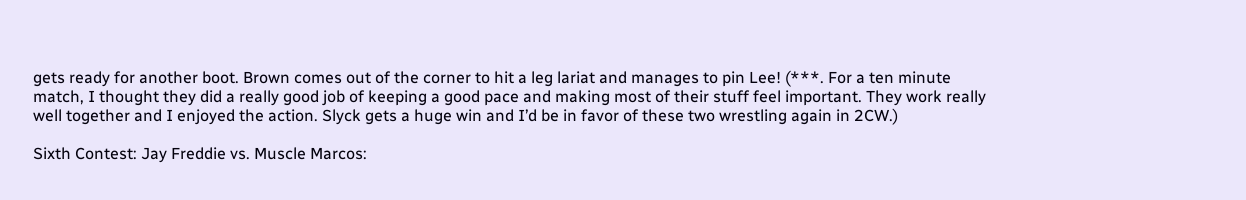gets ready for another boot. Brown comes out of the corner to hit a leg lariat and manages to pin Lee! (***. For a ten minute match, I thought they did a really good job of keeping a good pace and making most of their stuff feel important. They work really well together and I enjoyed the action. Slyck gets a huge win and I’d be in favor of these two wrestling again in 2CW.)

Sixth Contest: Jay Freddie vs. Muscle Marcos: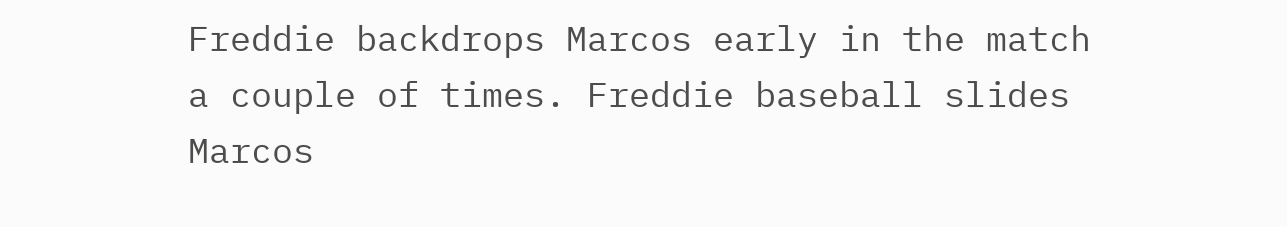Freddie backdrops Marcos early in the match a couple of times. Freddie baseball slides Marcos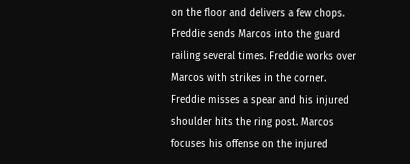on the floor and delivers a few chops. Freddie sends Marcos into the guard railing several times. Freddie works over Marcos with strikes in the corner. Freddie misses a spear and his injured shoulder hits the ring post. Marcos focuses his offense on the injured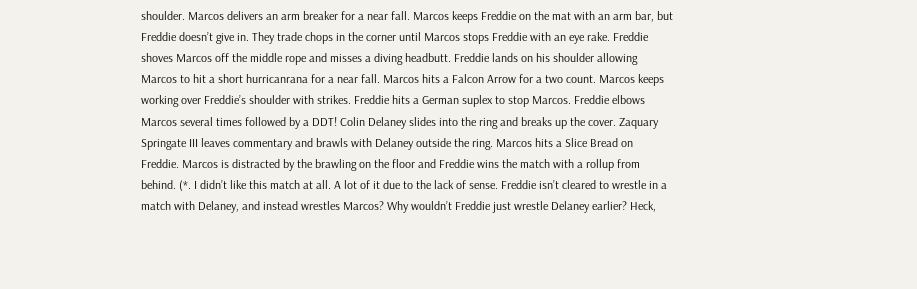shoulder. Marcos delivers an arm breaker for a near fall. Marcos keeps Freddie on the mat with an arm bar, but Freddie doesn’t give in. They trade chops in the corner until Marcos stops Freddie with an eye rake. Freddie shoves Marcos off the middle rope and misses a diving headbutt. Freddie lands on his shoulder allowing Marcos to hit a short hurricanrana for a near fall. Marcos hits a Falcon Arrow for a two count. Marcos keeps working over Freddie’s shoulder with strikes. Freddie hits a German suplex to stop Marcos. Freddie elbows Marcos several times followed by a DDT! Colin Delaney slides into the ring and breaks up the cover. Zaquary Springate III leaves commentary and brawls with Delaney outside the ring. Marcos hits a Slice Bread on Freddie. Marcos is distracted by the brawling on the floor and Freddie wins the match with a rollup from behind. (*. I didn’t like this match at all. A lot of it due to the lack of sense. Freddie isn’t cleared to wrestle in a match with Delaney, and instead wrestles Marcos? Why wouldn’t Freddie just wrestle Delaney earlier? Heck,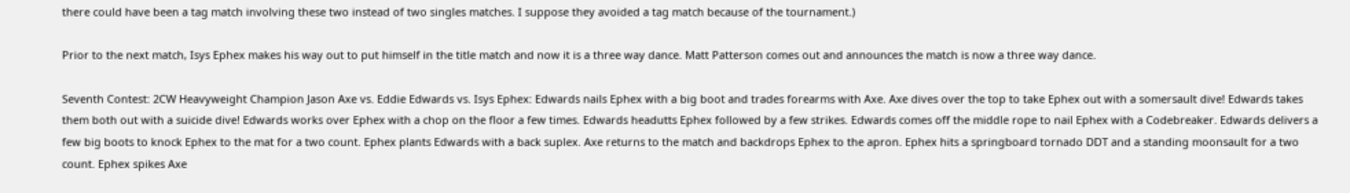there could have been a tag match involving these two instead of two singles matches. I suppose they avoided a tag match because of the tournament.)

Prior to the next match, Isys Ephex makes his way out to put himself in the title match and now it is a three way dance. Matt Patterson comes out and announces the match is now a three way dance.

Seventh Contest: 2CW Heavyweight Champion Jason Axe vs. Eddie Edwards vs. Isys Ephex: Edwards nails Ephex with a big boot and trades forearms with Axe. Axe dives over the top to take Ephex out with a somersault dive! Edwards takes them both out with a suicide dive! Edwards works over Ephex with a chop on the floor a few times. Edwards headutts Ephex followed by a few strikes. Edwards comes off the middle rope to nail Ephex with a Codebreaker. Edwards delivers a few big boots to knock Ephex to the mat for a two count. Ephex plants Edwards with a back suplex. Axe returns to the match and backdrops Ephex to the apron. Ephex hits a springboard tornado DDT and a standing moonsault for a two count. Ephex spikes Axe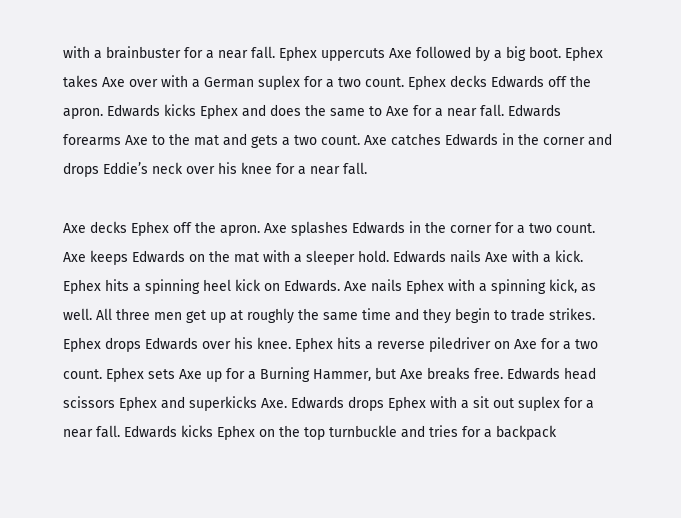with a brainbuster for a near fall. Ephex uppercuts Axe followed by a big boot. Ephex takes Axe over with a German suplex for a two count. Ephex decks Edwards off the apron. Edwards kicks Ephex and does the same to Axe for a near fall. Edwards forearms Axe to the mat and gets a two count. Axe catches Edwards in the corner and drops Eddie’s neck over his knee for a near fall.

Axe decks Ephex off the apron. Axe splashes Edwards in the corner for a two count. Axe keeps Edwards on the mat with a sleeper hold. Edwards nails Axe with a kick. Ephex hits a spinning heel kick on Edwards. Axe nails Ephex with a spinning kick, as well. All three men get up at roughly the same time and they begin to trade strikes. Ephex drops Edwards over his knee. Ephex hits a reverse piledriver on Axe for a two count. Ephex sets Axe up for a Burning Hammer, but Axe breaks free. Edwards head scissors Ephex and superkicks Axe. Edwards drops Ephex with a sit out suplex for a near fall. Edwards kicks Ephex on the top turnbuckle and tries for a backpack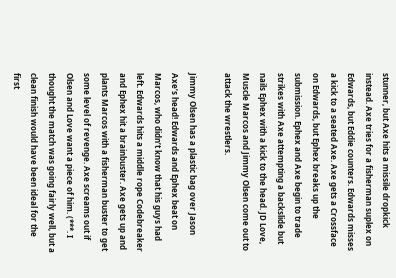stunner, but Axe hits a missile dropkick instead. Axe tries for a fisherman suplex on Edwards, but Eddie counters. Edwards misses a kick to a seated Axe. Axe gets a Crossface on Edwards, but Ephex breaks up the submission. Ephex and Axe begin to trade strikes with Axe attempting a backslide but nails Ephex with a kick to the head. JD Love, Muscle Marcos and Jimmy Olsen come out to attack the wrestlers.

Jimmy Olsen has a plastic bag over Jason Axe’s head! Edwards and Ephex beat on Marcos, who didn’t know that his guys had left. Edwards hits a middle rope Codebreaker and Ephex hit a brainbuster. Axe gets up and plants Marcos with a fisherman buster to get some level of revenge. Axe screams out if Olsen and Love want a piece of him. (***. I thought the match was going fairly well, but a clean finish would have been ideal for the first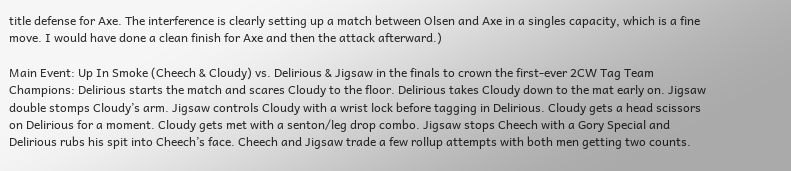title defense for Axe. The interference is clearly setting up a match between Olsen and Axe in a singles capacity, which is a fine move. I would have done a clean finish for Axe and then the attack afterward.)

Main Event: Up In Smoke (Cheech & Cloudy) vs. Delirious & Jigsaw in the finals to crown the first-ever 2CW Tag Team Champions: Delirious starts the match and scares Cloudy to the floor. Delirious takes Cloudy down to the mat early on. Jigsaw double stomps Cloudy’s arm. Jigsaw controls Cloudy with a wrist lock before tagging in Delirious. Cloudy gets a head scissors on Delirious for a moment. Cloudy gets met with a senton/leg drop combo. Jigsaw stops Cheech with a Gory Special and Delirious rubs his spit into Cheech’s face. Cheech and Jigsaw trade a few rollup attempts with both men getting two counts.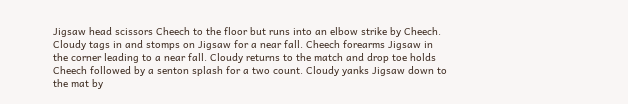Jigsaw head scissors Cheech to the floor but runs into an elbow strike by Cheech. Cloudy tags in and stomps on Jigsaw for a near fall. Cheech forearms Jigsaw in the corner leading to a near fall. Cloudy returns to the match and drop toe holds Cheech followed by a senton splash for a two count. Cloudy yanks Jigsaw down to the mat by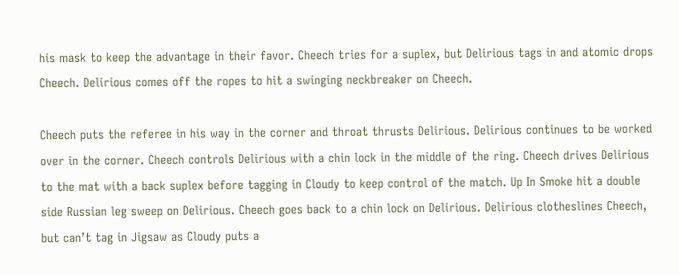his mask to keep the advantage in their favor. Cheech tries for a suplex, but Delirious tags in and atomic drops Cheech. Delirious comes off the ropes to hit a swinging neckbreaker on Cheech.

Cheech puts the referee in his way in the corner and throat thrusts Delirious. Delirious continues to be worked over in the corner. Cheech controls Delirious with a chin lock in the middle of the ring. Cheech drives Delirious to the mat with a back suplex before tagging in Cloudy to keep control of the match. Up In Smoke hit a double side Russian leg sweep on Delirious. Cheech goes back to a chin lock on Delirious. Delirious clotheslines Cheech, but can’t tag in Jigsaw as Cloudy puts a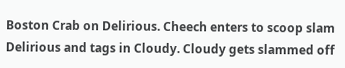Boston Crab on Delirious. Cheech enters to scoop slam Delirious and tags in Cloudy. Cloudy gets slammed off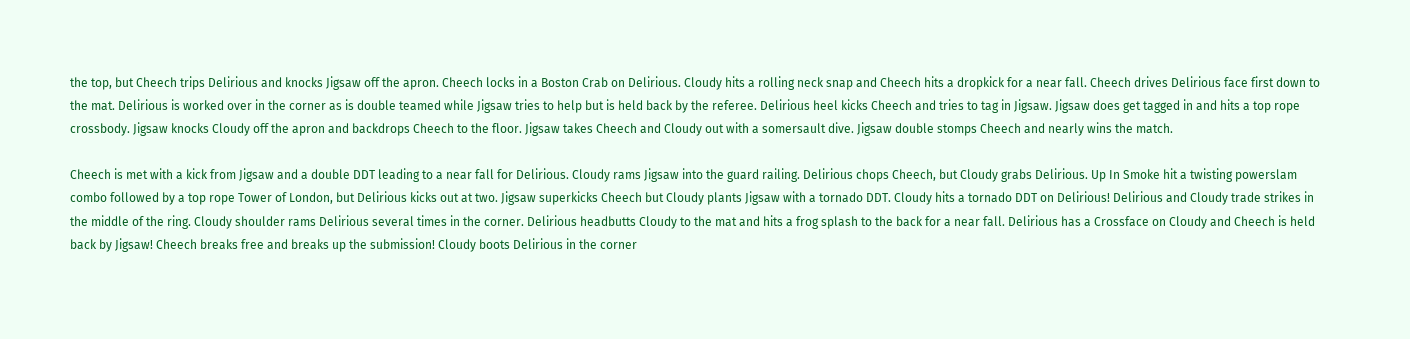the top, but Cheech trips Delirious and knocks Jigsaw off the apron. Cheech locks in a Boston Crab on Delirious. Cloudy hits a rolling neck snap and Cheech hits a dropkick for a near fall. Cheech drives Delirious face first down to the mat. Delirious is worked over in the corner as is double teamed while Jigsaw tries to help but is held back by the referee. Delirious heel kicks Cheech and tries to tag in Jigsaw. Jigsaw does get tagged in and hits a top rope crossbody. Jigsaw knocks Cloudy off the apron and backdrops Cheech to the floor. Jigsaw takes Cheech and Cloudy out with a somersault dive. Jigsaw double stomps Cheech and nearly wins the match.

Cheech is met with a kick from Jigsaw and a double DDT leading to a near fall for Delirious. Cloudy rams Jigsaw into the guard railing. Delirious chops Cheech, but Cloudy grabs Delirious. Up In Smoke hit a twisting powerslam combo followed by a top rope Tower of London, but Delirious kicks out at two. Jigsaw superkicks Cheech but Cloudy plants Jigsaw with a tornado DDT. Cloudy hits a tornado DDT on Delirious! Delirious and Cloudy trade strikes in the middle of the ring. Cloudy shoulder rams Delirious several times in the corner. Delirious headbutts Cloudy to the mat and hits a frog splash to the back for a near fall. Delirious has a Crossface on Cloudy and Cheech is held back by Jigsaw! Cheech breaks free and breaks up the submission! Cloudy boots Delirious in the corner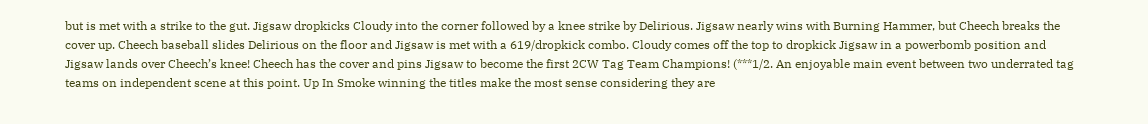but is met with a strike to the gut. Jigsaw dropkicks Cloudy into the corner followed by a knee strike by Delirious. Jigsaw nearly wins with Burning Hammer, but Cheech breaks the cover up. Cheech baseball slides Delirious on the floor and Jigsaw is met with a 619/dropkick combo. Cloudy comes off the top to dropkick Jigsaw in a powerbomb position and Jigsaw lands over Cheech’s knee! Cheech has the cover and pins Jigsaw to become the first 2CW Tag Team Champions! (***1/2. An enjoyable main event between two underrated tag teams on independent scene at this point. Up In Smoke winning the titles make the most sense considering they are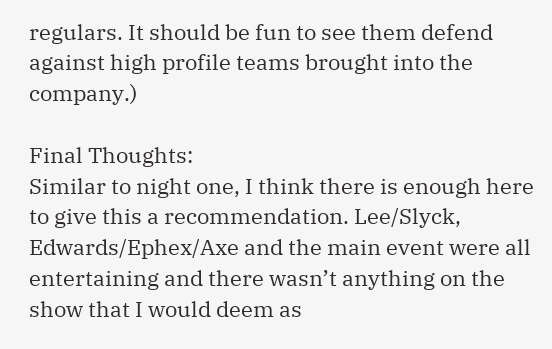regulars. It should be fun to see them defend against high profile teams brought into the company.)

Final Thoughts:
Similar to night one, I think there is enough here to give this a recommendation. Lee/Slyck, Edwards/Ephex/Axe and the main event were all entertaining and there wasn’t anything on the show that I would deem as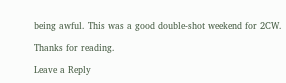being awful. This was a good double-shot weekend for 2CW.

Thanks for reading.

Leave a Reply